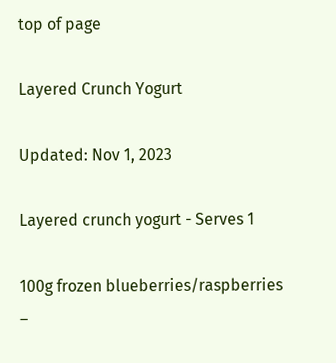top of page

Layered Crunch Yogurt

Updated: Nov 1, 2023

Layered crunch yogurt - Serves 1

100g frozen blueberries/raspberries –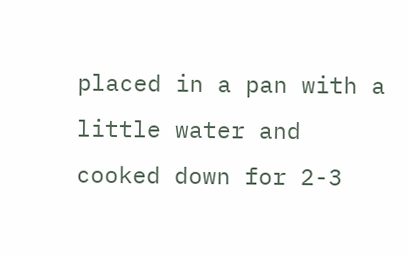placed in a pan with a little water and cooked down for 2-3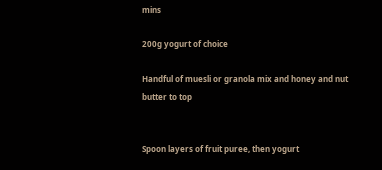mins

200g yogurt of choice

Handful of muesli or granola mix and honey and nut butter to top


Spoon layers of fruit puree, then yogurt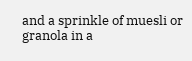and a sprinkle of muesli or granola in a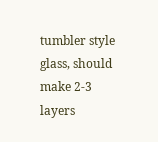tumbler style glass, should make 2-3 layers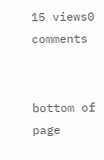15 views0 comments


bottom of page